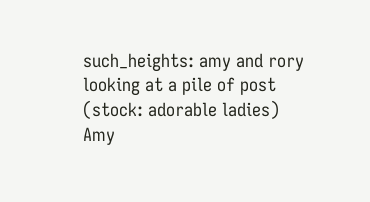such_heights: amy and rory looking at a pile of post (stock: adorable ladies)
Amy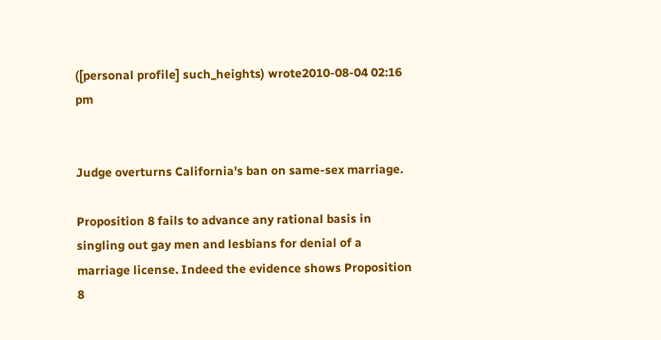([personal profile] such_heights) wrote2010-08-04 02:16 pm


Judge overturns California's ban on same-sex marriage.

Proposition 8 fails to advance any rational basis in singling out gay men and lesbians for denial of a marriage license. Indeed the evidence shows Proposition 8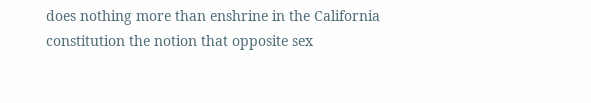does nothing more than enshrine in the California constitution the notion that opposite sex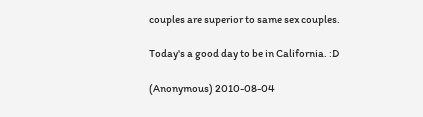couples are superior to same sex couples.

Today's a good day to be in California. :D

(Anonymous) 2010-08-04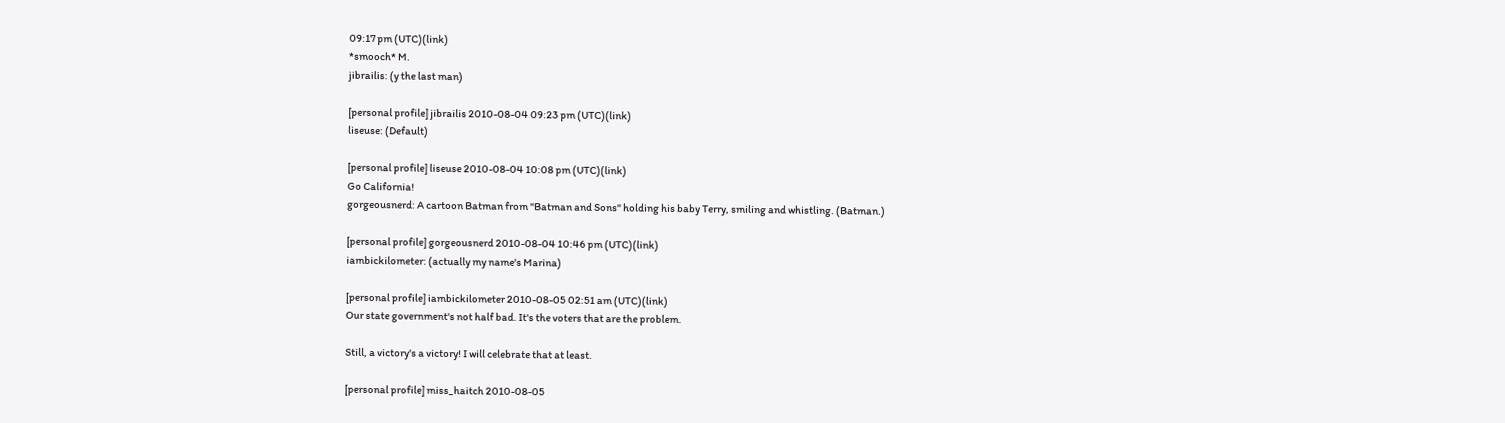09:17 pm (UTC)(link)
*smooch* M.
jibrailis: (y the last man)

[personal profile] jibrailis 2010-08-04 09:23 pm (UTC)(link)
liseuse: (Default)

[personal profile] liseuse 2010-08-04 10:08 pm (UTC)(link)
Go California!
gorgeousnerd: A cartoon Batman from "Batman and Sons" holding his baby Terry, smiling and whistling. (Batman.)

[personal profile] gorgeousnerd 2010-08-04 10:46 pm (UTC)(link)
iambickilometer: (actually my name's Marina)

[personal profile] iambickilometer 2010-08-05 02:51 am (UTC)(link)
Our state government's not half bad. It's the voters that are the problem.

Still, a victory's a victory! I will celebrate that at least.

[personal profile] miss_haitch 2010-08-05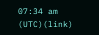07:34 am (UTC)(link)